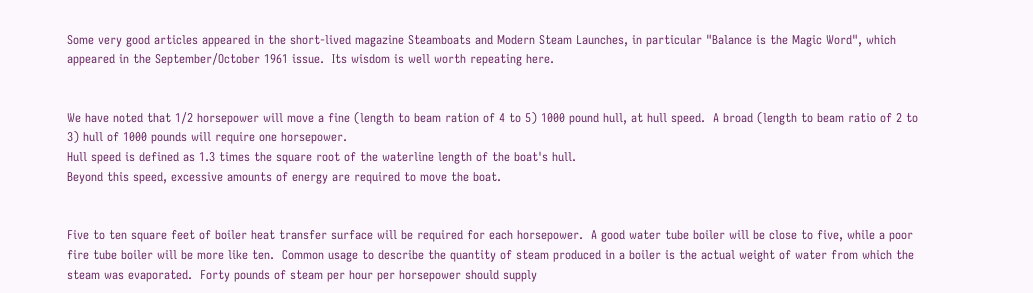Some very good articles appeared in the short-lived magazine Steamboats and Modern Steam Launches, in particular "Balance is the Magic Word", which appeared in the September/October 1961 issue.  Its wisdom is well worth repeating here.


We have noted that 1/2 horsepower will move a fine (length to beam ration of 4 to 5) 1000 pound hull, at hull speed.  A broad (length to beam ratio of 2 to 3) hull of 1000 pounds will require one horsepower.
Hull speed is defined as 1.3 times the square root of the waterline length of the boat's hull.
Beyond this speed, excessive amounts of energy are required to move the boat.


Five to ten square feet of boiler heat transfer surface will be required for each horsepower.  A good water tube boiler will be close to five, while a poor fire tube boiler will be more like ten.  Common usage to describe the quantity of steam produced in a boiler is the actual weight of water from which the steam was evaporated.  Forty pounds of steam per hour per horsepower should supply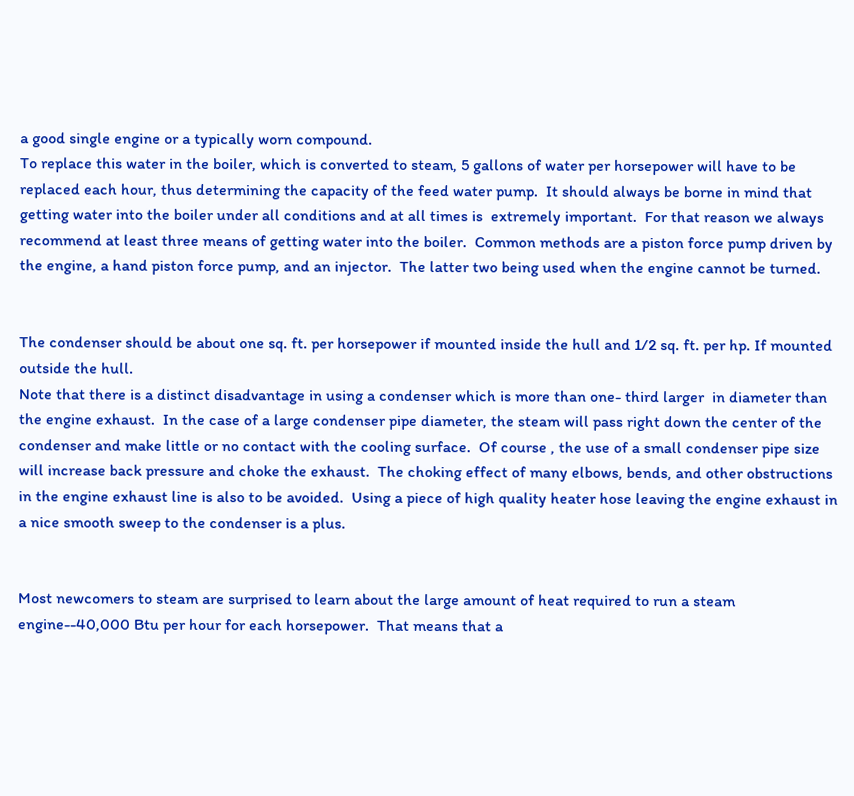a good single engine or a typically worn compound.
To replace this water in the boiler, which is converted to steam, 5 gallons of water per horsepower will have to be replaced each hour, thus determining the capacity of the feed water pump.  It should always be borne in mind that getting water into the boiler under all conditions and at all times is  extremely important.  For that reason we always recommend at least three means of getting water into the boiler.  Common methods are a piston force pump driven by the engine, a hand piston force pump, and an injector.  The latter two being used when the engine cannot be turned.


The condenser should be about one sq. ft. per horsepower if mounted inside the hull and 1/2 sq. ft. per hp. If mounted outside the hull.
Note that there is a distinct disadvantage in using a condenser which is more than one- third larger  in diameter than the engine exhaust.  In the case of a large condenser pipe diameter, the steam will pass right down the center of the condenser and make little or no contact with the cooling surface.  Of course , the use of a small condenser pipe size will increase back pressure and choke the exhaust.  The choking effect of many elbows, bends, and other obstructions in the engine exhaust line is also to be avoided.  Using a piece of high quality heater hose leaving the engine exhaust in a nice smooth sweep to the condenser is a plus.


Most newcomers to steam are surprised to learn about the large amount of heat required to run a steam engine--40,000 Btu per hour for each horsepower.  That means that a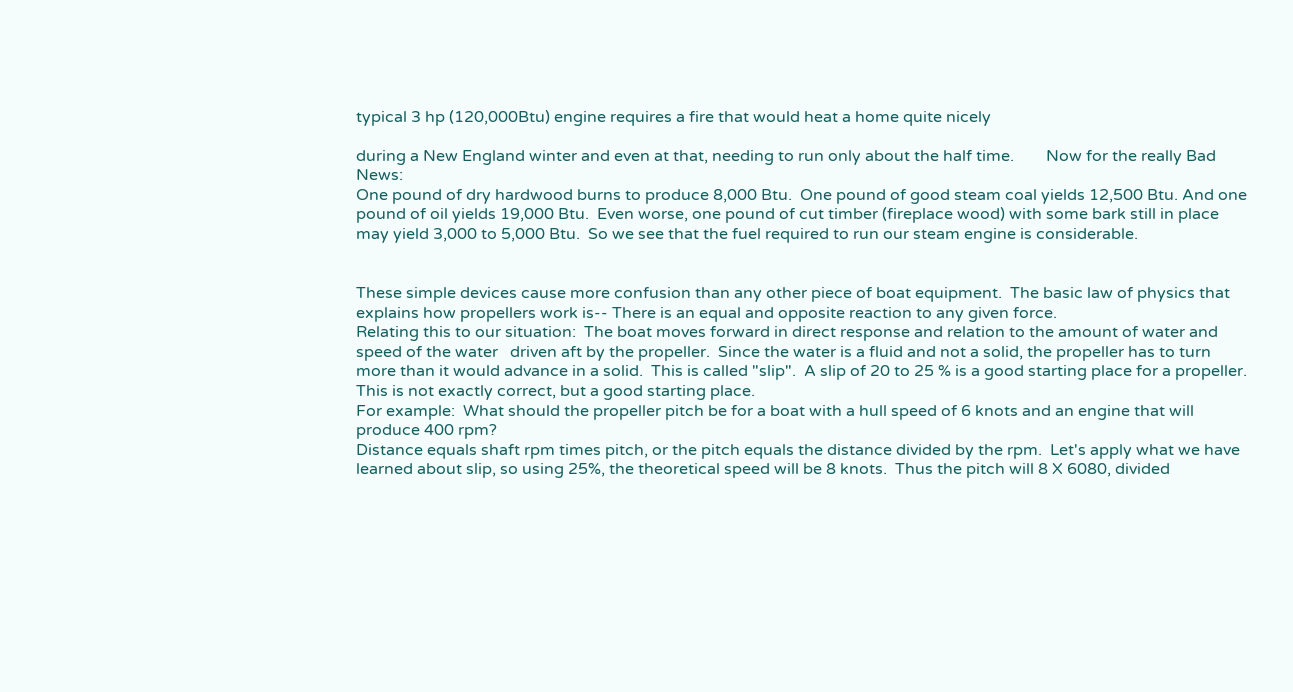typical 3 hp (120,000Btu) engine requires a fire that would heat a home quite nicely

during a New England winter and even at that, needing to run only about the half time.        Now for the really Bad News:
One pound of dry hardwood burns to produce 8,000 Btu.  One pound of good steam coal yields 12,500 Btu. And one pound of oil yields 19,000 Btu.  Even worse, one pound of cut timber (fireplace wood) with some bark still in place may yield 3,000 to 5,000 Btu.  So we see that the fuel required to run our steam engine is considerable.


These simple devices cause more confusion than any other piece of boat equipment.  The basic law of physics that explains how propellers work is-- There is an equal and opposite reaction to any given force.
Relating this to our situation:  The boat moves forward in direct response and relation to the amount of water and speed of the water   driven aft by the propeller.  Since the water is a fluid and not a solid, the propeller has to turn more than it would advance in a solid.  This is called "slip".  A slip of 20 to 25 % is a good starting place for a propeller.  This is not exactly correct, but a good starting place.
For example:  What should the propeller pitch be for a boat with a hull speed of 6 knots and an engine that will produce 400 rpm?
Distance equals shaft rpm times pitch, or the pitch equals the distance divided by the rpm.  Let's apply what we have learned about slip, so using 25%, the theoretical speed will be 8 knots.  Thus the pitch will 8 X 6080, divided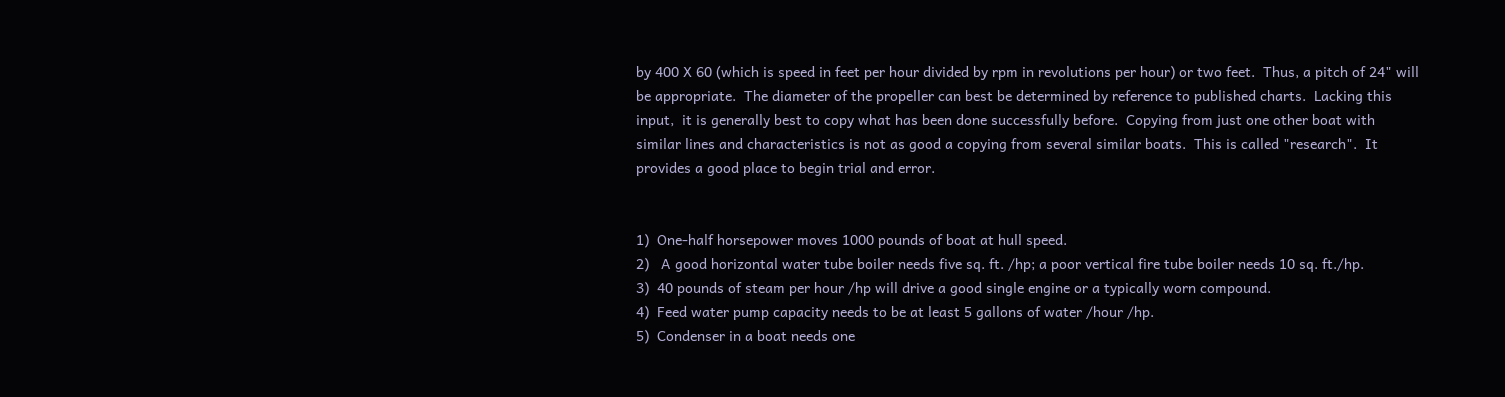by 400 X 60 (which is speed in feet per hour divided by rpm in revolutions per hour) or two feet.  Thus, a pitch of 24" will be appropriate.  The diameter of the propeller can best be determined by reference to published charts.  Lacking this input,  it is generally best to copy what has been done successfully before.  Copying from just one other boat with similar lines and characteristics is not as good a copying from several similar boats.  This is called "research".  It provides a good place to begin trial and error.


1)  One-half horsepower moves 1000 pounds of boat at hull speed.
2)   A good horizontal water tube boiler needs five sq. ft. /hp; a poor vertical fire tube boiler needs 10 sq. ft./hp.
3)  40 pounds of steam per hour /hp will drive a good single engine or a typically worn compound.
4)  Feed water pump capacity needs to be at least 5 gallons of water /hour /hp.
5)  Condenser in a boat needs one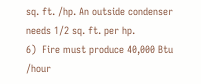sq. ft. /hp. An outside condenser needs 1/2 sq. ft. per hp.
6)  Fire must produce 40,000 Btu /hour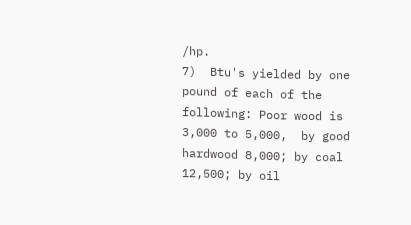/hp.
7)  Btu's yielded by one pound of each of the following: Poor wood is 3,000 to 5,000,  by good hardwood 8,000; by coal 12,500; by oil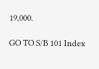19,000.

GO TO S/B 101 Index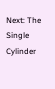Next: The Single Cylinder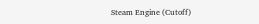Steam Engine (Cutoff)